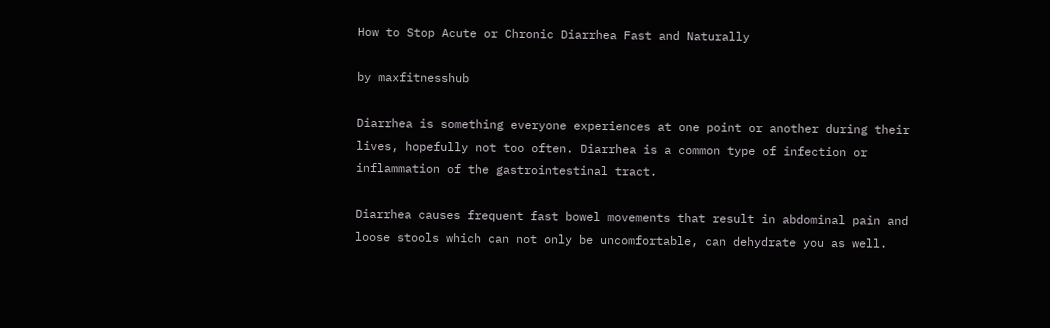How to Stop Acute or Chronic Diarrhea Fast and Naturally

by maxfitnesshub

Diarrhea is something everyone experiences at one point or another during their lives, hopefully not too often. Diarrhea is a common type of infection or inflammation of the gastrointestinal tract.

Diarrhea causes frequent fast bowel movements that result in abdominal pain and loose stools which can not only be uncomfortable, can dehydrate you as well.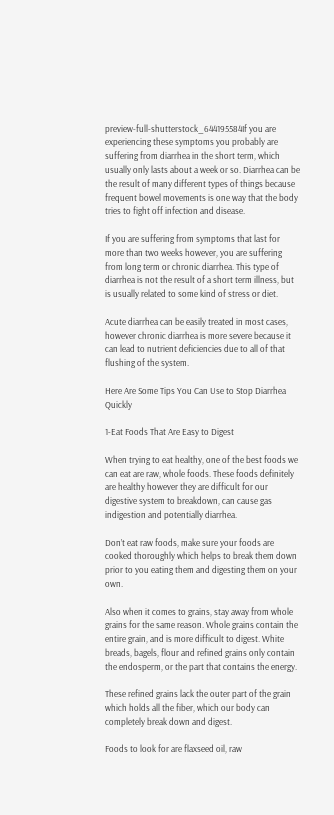preview-full-shutterstock_644195584If you are experiencing these symptoms you probably are suffering from diarrhea in the short term, which usually only lasts about a week or so. Diarrhea can be the result of many different types of things because frequent bowel movements is one way that the body tries to fight off infection and disease.

If you are suffering from symptoms that last for more than two weeks however, you are suffering from long term or chronic diarrhea. This type of diarrhea is not the result of a short term illness, but is usually related to some kind of stress or diet.

Acute diarrhea can be easily treated in most cases, however chronic diarrhea is more severe because it can lead to nutrient deficiencies due to all of that flushing of the system.

Here Are Some Tips You Can Use to Stop Diarrhea Quickly

1-Eat Foods That Are Easy to Digest

When trying to eat healthy, one of the best foods we can eat are raw, whole foods. These foods definitely are healthy however they are difficult for our digestive system to breakdown, can cause gas indigestion and potentially diarrhea.

Don’t eat raw foods, make sure your foods are cooked thoroughly which helps to break them down prior to you eating them and digesting them on your own.

Also when it comes to grains, stay away from whole grains for the same reason. Whole grains contain the entire grain, and is more difficult to digest. White breads, bagels, flour and refined grains only contain the endosperm, or the part that contains the energy.

These refined grains lack the outer part of the grain which holds all the fiber, which our body can completely break down and digest.

Foods to look for are flaxseed oil, raw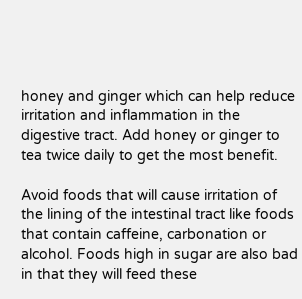honey and ginger which can help reduce irritation and inflammation in the digestive tract. Add honey or ginger to tea twice daily to get the most benefit.

Avoid foods that will cause irritation of the lining of the intestinal tract like foods that contain caffeine, carbonation or alcohol. Foods high in sugar are also bad in that they will feed these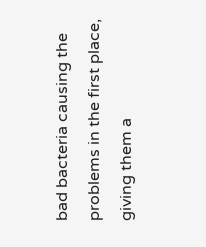bad bacteria causing the problems in the first place, giving them a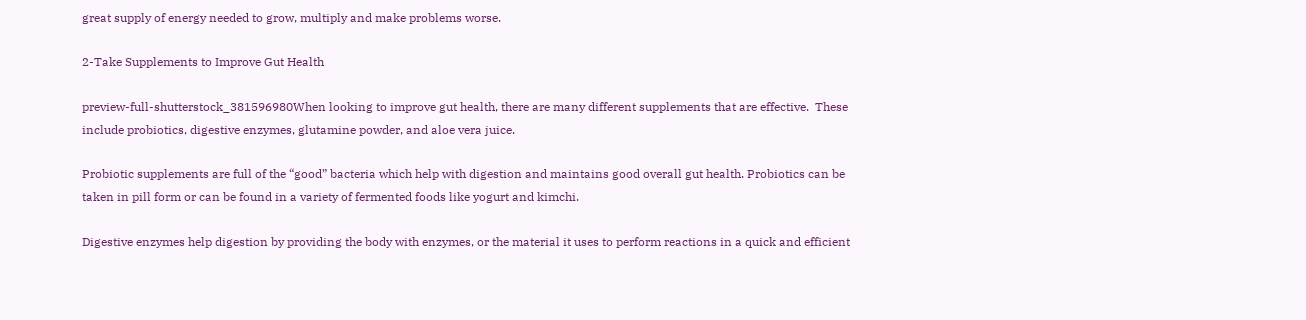great supply of energy needed to grow, multiply and make problems worse.

2-Take Supplements to Improve Gut Health

preview-full-shutterstock_381596980When looking to improve gut health, there are many different supplements that are effective.  These include probiotics, digestive enzymes, glutamine powder, and aloe vera juice.

Probiotic supplements are full of the “good” bacteria which help with digestion and maintains good overall gut health. Probiotics can be taken in pill form or can be found in a variety of fermented foods like yogurt and kimchi.

Digestive enzymes help digestion by providing the body with enzymes, or the material it uses to perform reactions in a quick and efficient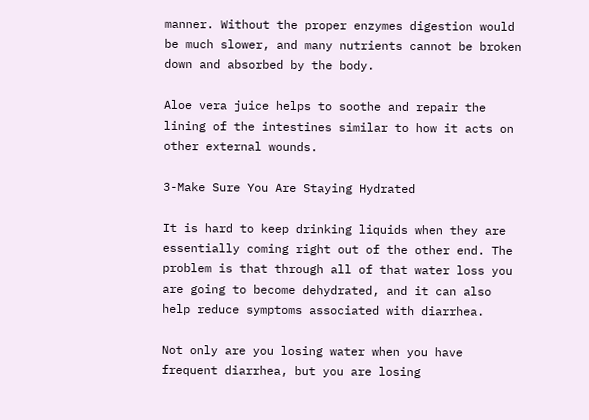manner. Without the proper enzymes digestion would be much slower, and many nutrients cannot be broken down and absorbed by the body.

Aloe vera juice helps to soothe and repair the lining of the intestines similar to how it acts on other external wounds.

3-Make Sure You Are Staying Hydrated

It is hard to keep drinking liquids when they are essentially coming right out of the other end. The problem is that through all of that water loss you are going to become dehydrated, and it can also help reduce symptoms associated with diarrhea.

Not only are you losing water when you have frequent diarrhea, but you are losing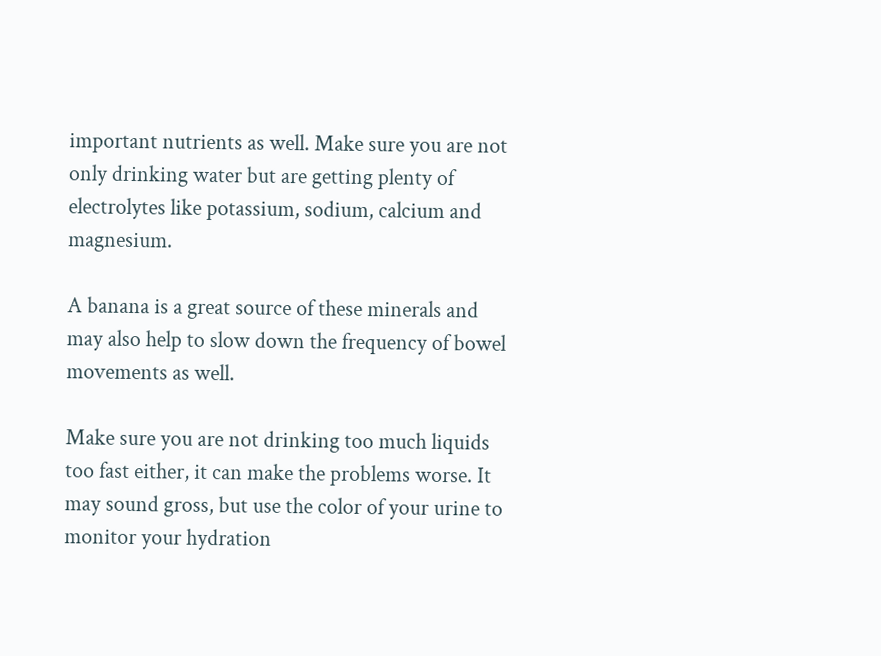important nutrients as well. Make sure you are not only drinking water but are getting plenty of electrolytes like potassium, sodium, calcium and magnesium.

A banana is a great source of these minerals and may also help to slow down the frequency of bowel movements as well.

Make sure you are not drinking too much liquids too fast either, it can make the problems worse. It may sound gross, but use the color of your urine to monitor your hydration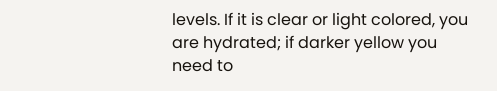levels. If it is clear or light colored, you are hydrated; if darker yellow you need to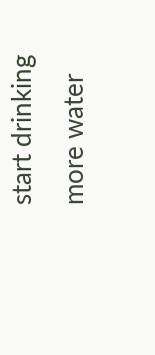start drinking more water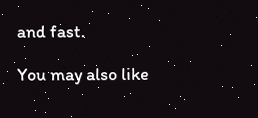and fast.

You may also like